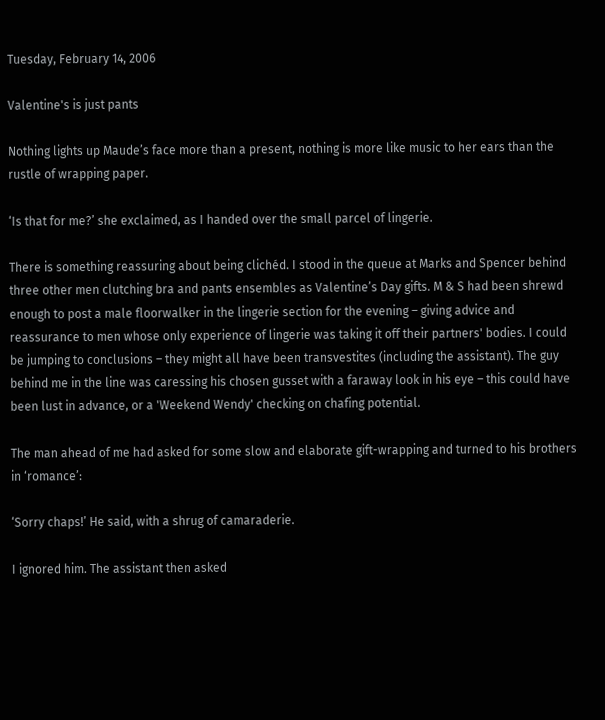Tuesday, February 14, 2006

Valentine's is just pants

Nothing lights up Maude’s face more than a present, nothing is more like music to her ears than the rustle of wrapping paper.

‘Is that for me?’ she exclaimed, as I handed over the small parcel of lingerie.

There is something reassuring about being clichéd. I stood in the queue at Marks and Spencer behind three other men clutching bra and pants ensembles as Valentine’s Day gifts. M & S had been shrewd enough to post a male floorwalker in the lingerie section for the evening – giving advice and reassurance to men whose only experience of lingerie was taking it off their partners' bodies. I could be jumping to conclusions – they might all have been transvestites (including the assistant). The guy behind me in the line was caressing his chosen gusset with a faraway look in his eye – this could have been lust in advance, or a 'Weekend Wendy' checking on chafing potential.

The man ahead of me had asked for some slow and elaborate gift-wrapping and turned to his brothers in ‘romance’:

‘Sorry chaps!’ He said, with a shrug of camaraderie.

I ignored him. The assistant then asked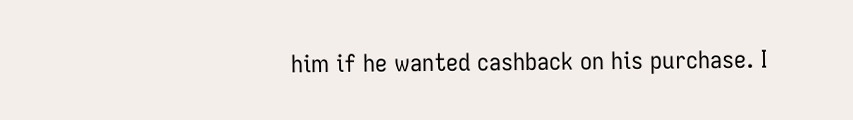him if he wanted cashback on his purchase. I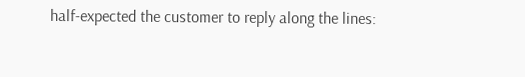half-expected the customer to reply along the lines: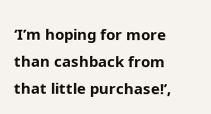‘I’m hoping for more than cashback from that little purchase!’,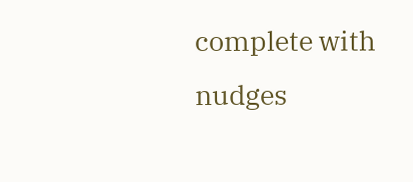complete with nudges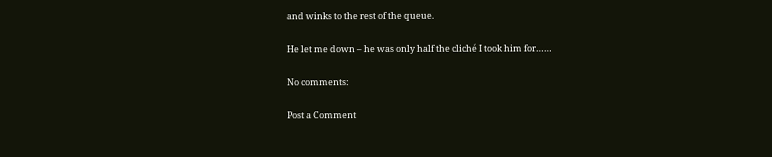and winks to the rest of the queue.

He let me down – he was only half the cliché I took him for……

No comments:

Post a Comment